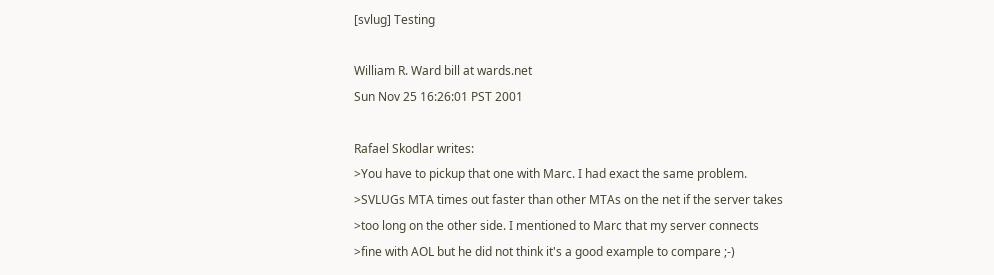[svlug] Testing

William R. Ward bill at wards.net
Sun Nov 25 16:26:01 PST 2001

Rafael Skodlar writes:
>You have to pickup that one with Marc. I had exact the same problem.
>SVLUGs MTA times out faster than other MTAs on the net if the server takes
>too long on the other side. I mentioned to Marc that my server connects
>fine with AOL but he did not think it's a good example to compare ;-)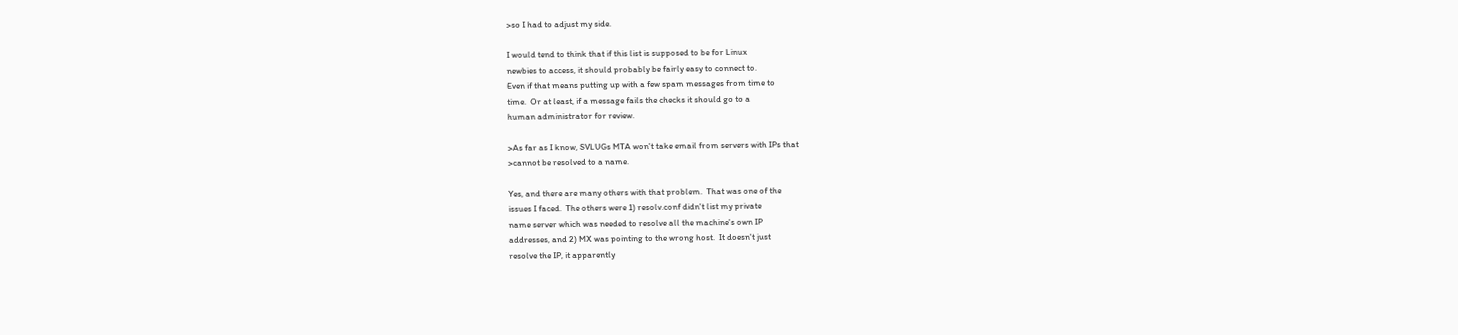>so I had to adjust my side.

I would tend to think that if this list is supposed to be for Linux
newbies to access, it should probably be fairly easy to connect to.
Even if that means putting up with a few spam messages from time to
time.  Or at least, if a message fails the checks it should go to a
human administrator for review.

>As far as I know, SVLUGs MTA won't take email from servers with IPs that
>cannot be resolved to a name.

Yes, and there are many others with that problem.  That was one of the
issues I faced.  The others were 1) resolv.conf didn't list my private
name server which was needed to resolve all the machine's own IP
addresses, and 2) MX was pointing to the wrong host.  It doesn't just
resolve the IP, it apparently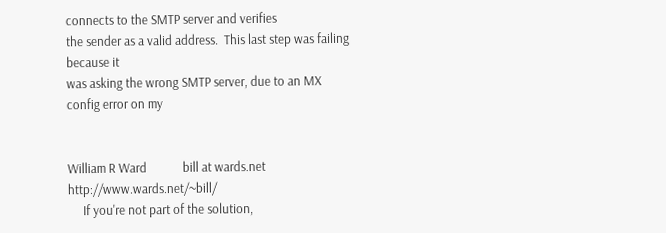connects to the SMTP server and verifies
the sender as a valid address.  This last step was failing because it
was asking the wrong SMTP server, due to an MX config error on my


William R Ward            bill at wards.net          http://www.wards.net/~bill/
     If you're not part of the solution,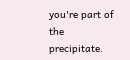you're part of the precipitate.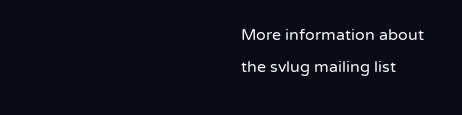More information about the svlug mailing list